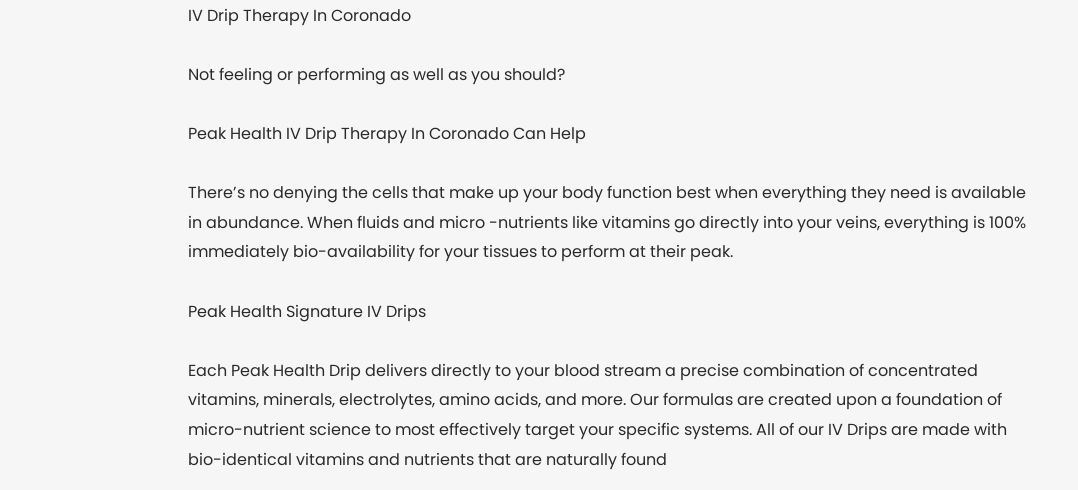IV Drip Therapy In Coronado

Not feeling or performing as well as you should?

Peak Health IV Drip Therapy In Coronado Can Help

There’s no denying the cells that make up your body function best when everything they need is available in abundance. When fluids and micro -nutrients like vitamins go directly into your veins, everything is 100% immediately bio-availability for your tissues to perform at their peak.

Peak Health Signature IV Drips

Each Peak Health Drip delivers directly to your blood stream a precise combination of concentrated vitamins, minerals, electrolytes, amino acids, and more. Our formulas are created upon a foundation of micro-nutrient science to most effectively target your specific systems. All of our IV Drips are made with bio-identical vitamins and nutrients that are naturally found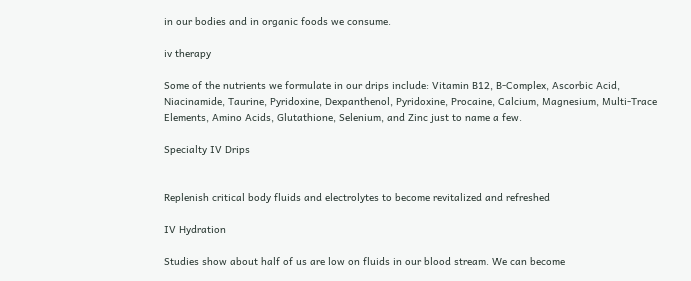in our bodies and in organic foods we consume.

iv therapy

Some of the nutrients we formulate in our drips include: Vitamin B12, B-Complex, Ascorbic Acid, Niacinamide, Taurine, Pyridoxine, Dexpanthenol, Pyridoxine, Procaine, Calcium, Magnesium, Multi-Trace Elements, Amino Acids, Glutathione, Selenium, and Zinc just to name a few.

Specialty IV Drips


Replenish critical body fluids and electrolytes to become revitalized and refreshed

IV Hydration

Studies show about half of us are low on fluids in our blood stream. We can become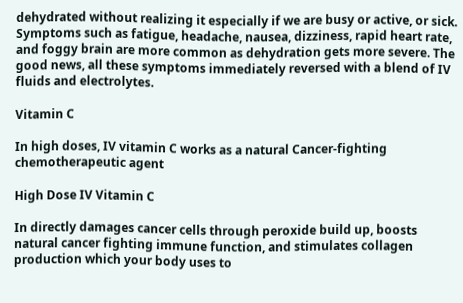dehydrated without realizing it especially if we are busy or active, or sick. Symptoms such as fatigue, headache, nausea, dizziness, rapid heart rate, and foggy brain are more common as dehydration gets more severe. The good news, all these symptoms immediately reversed with a blend of IV fluids and electrolytes.

Vitamin C

In high doses, IV vitamin C works as a natural Cancer-fighting chemotherapeutic agent

High Dose IV Vitamin C

In directly damages cancer cells through peroxide build up, boosts natural cancer fighting immune function, and stimulates collagen production which your body uses to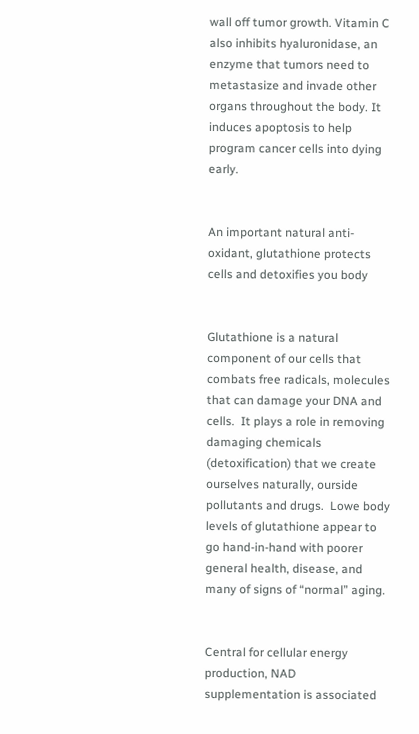wall off tumor growth. Vitamin C also inhibits hyaluronidase, an enzyme that tumors need to metastasize and invade other organs throughout the body. It induces apoptosis to help program cancer cells into dying early.


An important natural anti-oxidant, glutathione protects cells and detoxifies you body


Glutathione is a natural component of our cells that combats free radicals, molecules that can damage your DNA and cells.  It plays a role in removing damaging chemicals (detoxification) that we create ourselves naturally, ourside pollutants and drugs.  Lowe body levels of glutathione appear to go hand-in-hand with poorer general health, disease, and many of signs of “normal” aging.


Central for cellular energy production, NAD supplementation is associated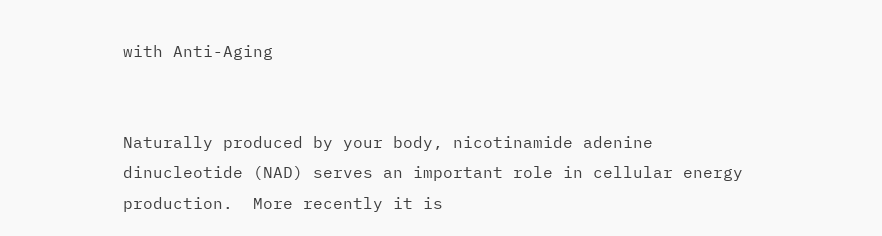with Anti-Aging


Naturally produced by your body, nicotinamide adenine dinucleotide (NAD) serves an important role in cellular energy production.  More recently it is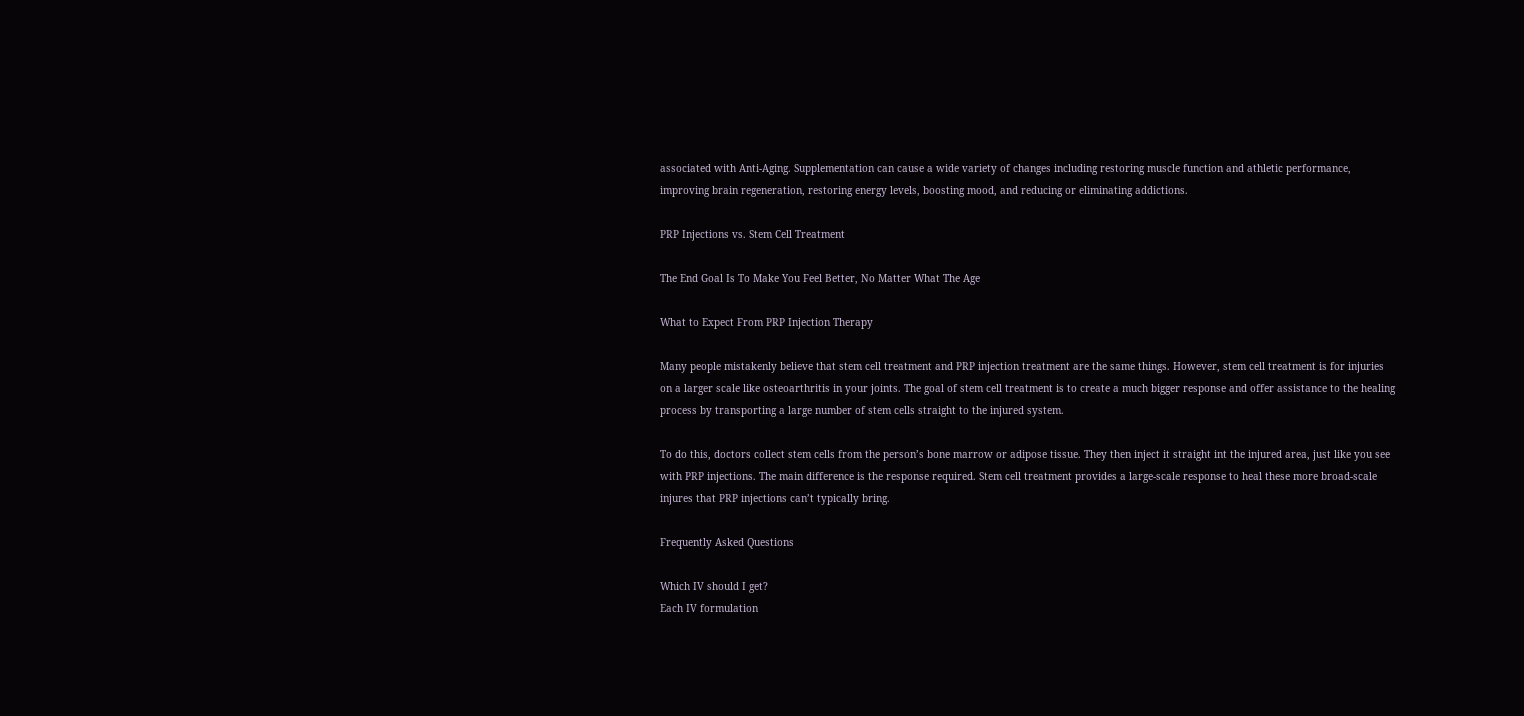associated with Anti-Aging. Supplementation can cause a wide variety of changes including restoring muscle function and athletic performance, improving brain regeneration, restoring energy levels, boosting mood, and reducing or eliminating addictions.

PRP Injections vs. Stem Cell Treatment

The End Goal Is To Make You Feel Better, No Matter What The Age

What to Expect From PRP Injection Therapy

Many people mistakenly believe that stem cell treatment and PRP injection treatment are the same things. However, stem cell treatment is for injuries on a larger scale like osteoarthritis in your joints. The goal of stem cell treatment is to create a much bigger response and offer assistance to the healing process by transporting a large number of stem cells straight to the injured system.

To do this, doctors collect stem cells from the person’s bone marrow or adipose tissue. They then inject it straight int the injured area, just like you see with PRP injections. The main difference is the response required. Stem cell treatment provides a large-scale response to heal these more broad-scale injures that PRP injections can’t typically bring.

Frequently Asked Questions

Which IV should I get?
Each IV formulation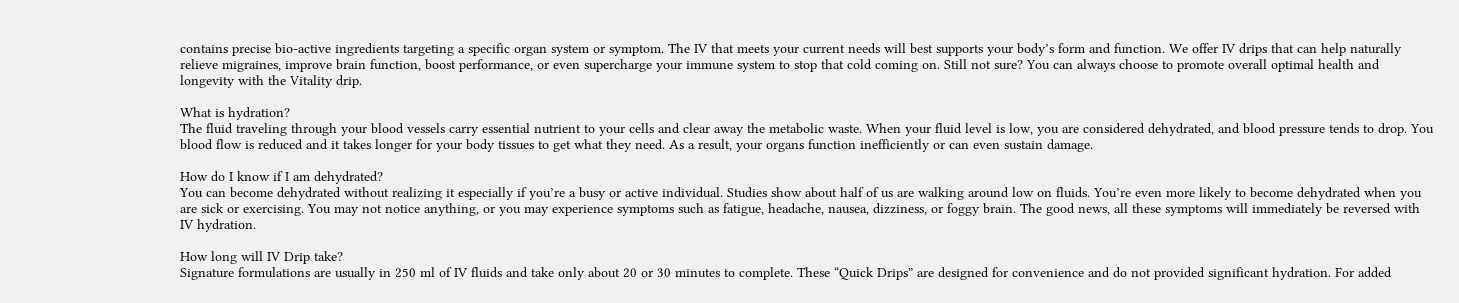contains precise bio-active ingredients targeting a specific organ system or symptom. The IV that meets your current needs will best supports your body’s form and function. We offer IV drips that can help naturally relieve migraines, improve brain function, boost performance, or even supercharge your immune system to stop that cold coming on. Still not sure? You can always choose to promote overall optimal health and longevity with the Vitality drip.

What is hydration?
The fluid traveling through your blood vessels carry essential nutrient to your cells and clear away the metabolic waste. When your fluid level is low, you are considered dehydrated, and blood pressure tends to drop. You blood flow is reduced and it takes longer for your body tissues to get what they need. As a result, your organs function inefficiently or can even sustain damage.

How do I know if I am dehydrated?
You can become dehydrated without realizing it especially if you’re a busy or active individual. Studies show about half of us are walking around low on fluids. You’re even more likely to become dehydrated when you are sick or exercising. You may not notice anything, or you may experience symptoms such as fatigue, headache, nausea, dizziness, or foggy brain. The good news, all these symptoms will immediately be reversed with IV hydration.

How long will IV Drip take?
Signature formulations are usually in 250 ml of IV fluids and take only about 20 or 30 minutes to complete. These “Quick Drips” are designed for convenience and do not provided significant hydration. For added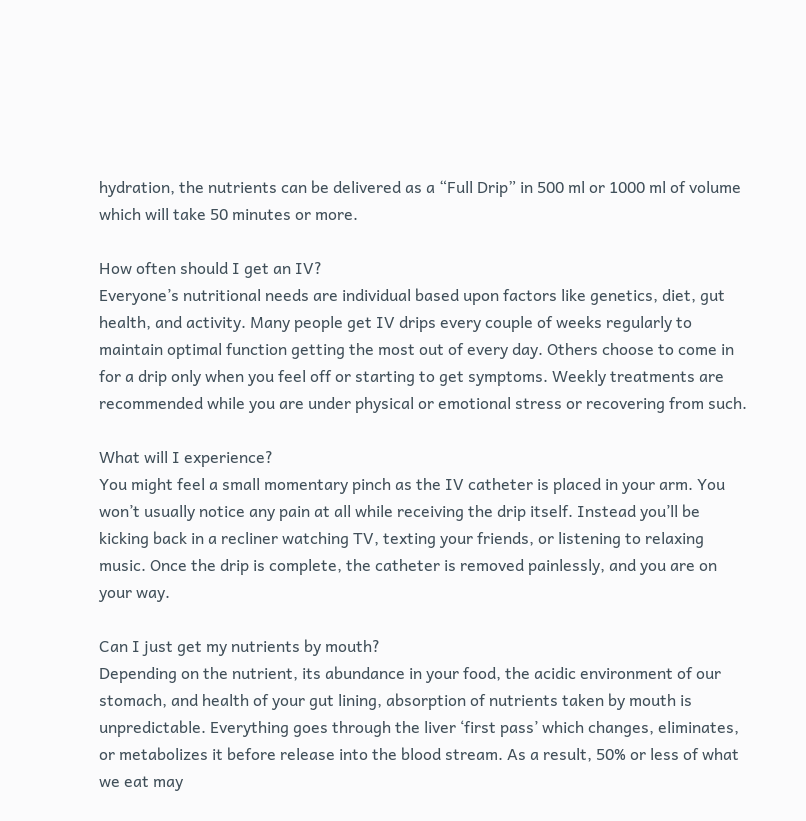hydration, the nutrients can be delivered as a “Full Drip” in 500 ml or 1000 ml of volume which will take 50 minutes or more.

How often should I get an IV?
Everyone’s nutritional needs are individual based upon factors like genetics, diet, gut health, and activity. Many people get IV drips every couple of weeks regularly to maintain optimal function getting the most out of every day. Others choose to come in for a drip only when you feel off or starting to get symptoms. Weekly treatments are recommended while you are under physical or emotional stress or recovering from such.

What will I experience?
You might feel a small momentary pinch as the IV catheter is placed in your arm. You won’t usually notice any pain at all while receiving the drip itself. Instead you’ll be kicking back in a recliner watching TV, texting your friends, or listening to relaxing music. Once the drip is complete, the catheter is removed painlessly, and you are on your way.

Can I just get my nutrients by mouth?
Depending on the nutrient, its abundance in your food, the acidic environment of our stomach, and health of your gut lining, absorption of nutrients taken by mouth is unpredictable. Everything goes through the liver ‘first pass’ which changes, eliminates, or metabolizes it before release into the blood stream. As a result, 50% or less of what we eat may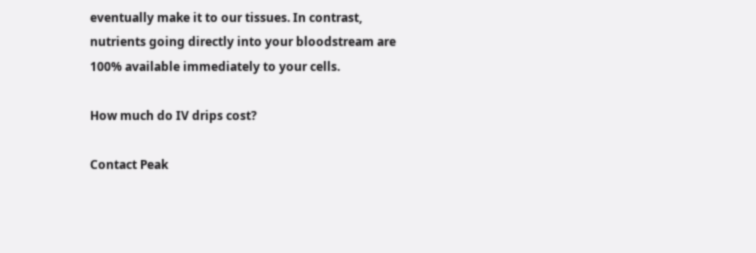eventually make it to our tissues. In contrast, nutrients going directly into your bloodstream are 100% available immediately to your cells.

How much do IV drips cost?

Contact Peak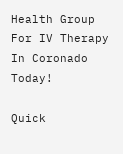Health Group For IV Therapy In Coronado Today!

Quick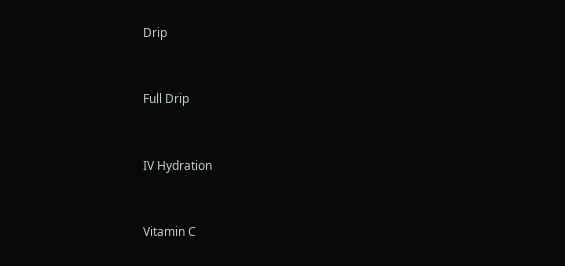Drip


Full Drip


IV Hydration


Vitamin C